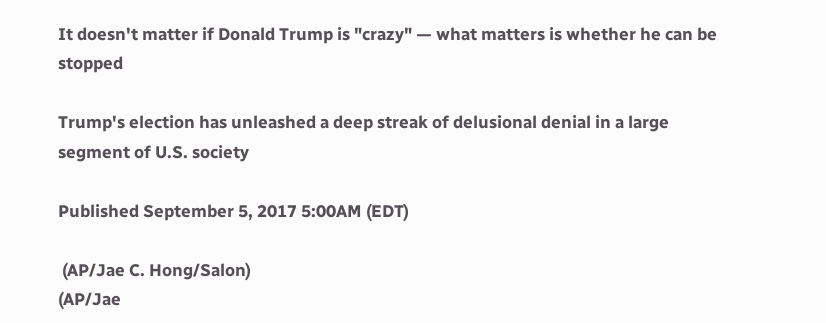It doesn't matter if Donald Trump is "crazy" — what matters is whether he can be stopped

Trump's election has unleashed a deep streak of delusional denial in a large segment of U.S. society

Published September 5, 2017 5:00AM (EDT)

 (AP/Jae C. Hong/Salon)
(AP/Jae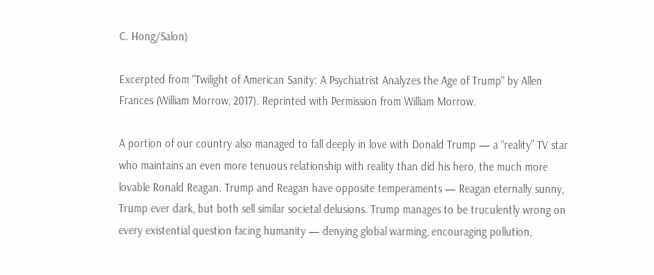C. Hong/Salon)

Excerpted from "Twilight of American Sanity: A Psychiatrist Analyzes the Age of Trump" by Allen Frances (William Morrow, 2017). Reprinted with Permission from William Morrow.

A portion of our country also managed to fall deeply in love with Donald Trump — a “reality” TV star who maintains an even more tenuous relationship with reality than did his hero, the much more lovable Ronald Reagan. Trump and Reagan have opposite temperaments — Reagan eternally sunny, Trump ever dark, but both sell similar societal delusions. Trump manages to be truculently wrong on every existential question facing humanity — denying global warming, encouraging pollution,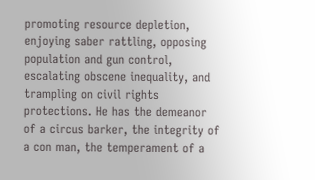promoting resource depletion, enjoying saber rattling, opposing population and gun control, escalating obscene inequality, and trampling on civil rights protections. He has the demeanor of a circus barker, the integrity of a con man, the temperament of a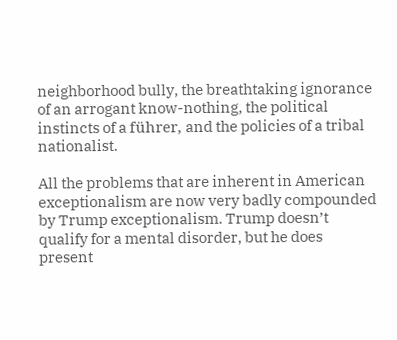neighborhood bully, the breathtaking ignorance of an arrogant know-nothing, the political instincts of a führer, and the policies of a tribal nationalist.

All the problems that are inherent in American exceptionalism are now very badly compounded by Trump exceptionalism. Trump doesn’t qualify for a mental disorder, but he does present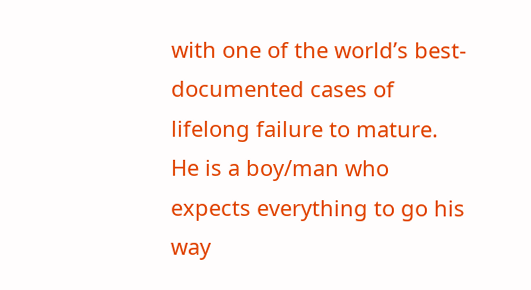with one of the world’s best-documented cases of lifelong failure to mature. He is a boy/man who expects everything to go his way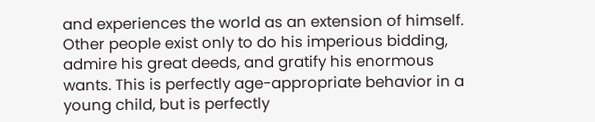and experiences the world as an extension of himself. Other people exist only to do his imperious bidding, admire his great deeds, and gratify his enormous wants. This is perfectly age-appropriate behavior in a young child, but is perfectly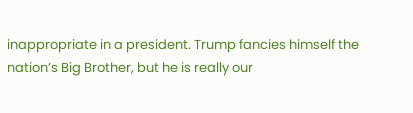inappropriate in a president. Trump fancies himself the nation’s Big Brother, but he is really our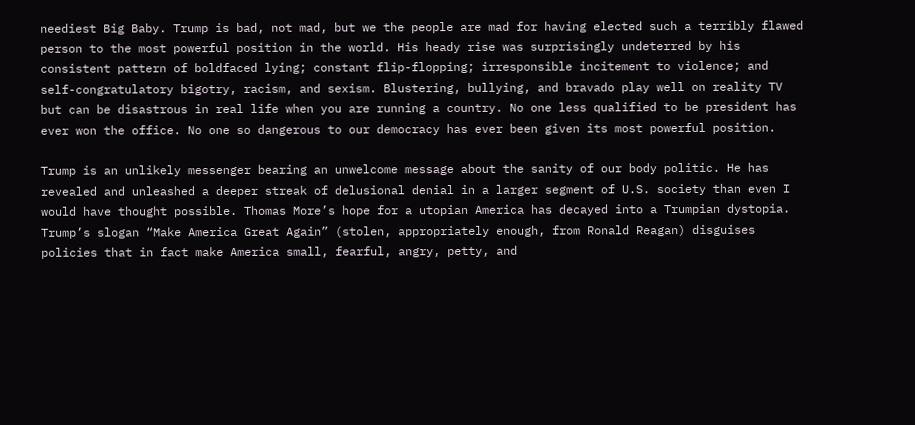neediest Big Baby. Trump is bad, not mad, but we the people are mad for having elected such a terribly flawed person to the most powerful position in the world. His heady rise was surprisingly undeterred by his consistent pattern of boldfaced lying; constant flip-flopping; irresponsible incitement to violence; and self-congratulatory bigotry, racism, and sexism. Blustering, bullying, and bravado play well on reality TV but can be disastrous in real life when you are running a country. No one less qualified to be president has ever won the office. No one so dangerous to our democracy has ever been given its most powerful position.

Trump is an unlikely messenger bearing an unwelcome message about the sanity of our body politic. He has revealed and unleashed a deeper streak of delusional denial in a larger segment of U.S. society than even I would have thought possible. Thomas More’s hope for a utopian America has decayed into a Trumpian dystopia. Trump’s slogan “Make America Great Again” (stolen, appropriately enough, from Ronald Reagan) disguises policies that in fact make America small, fearful, angry, petty, and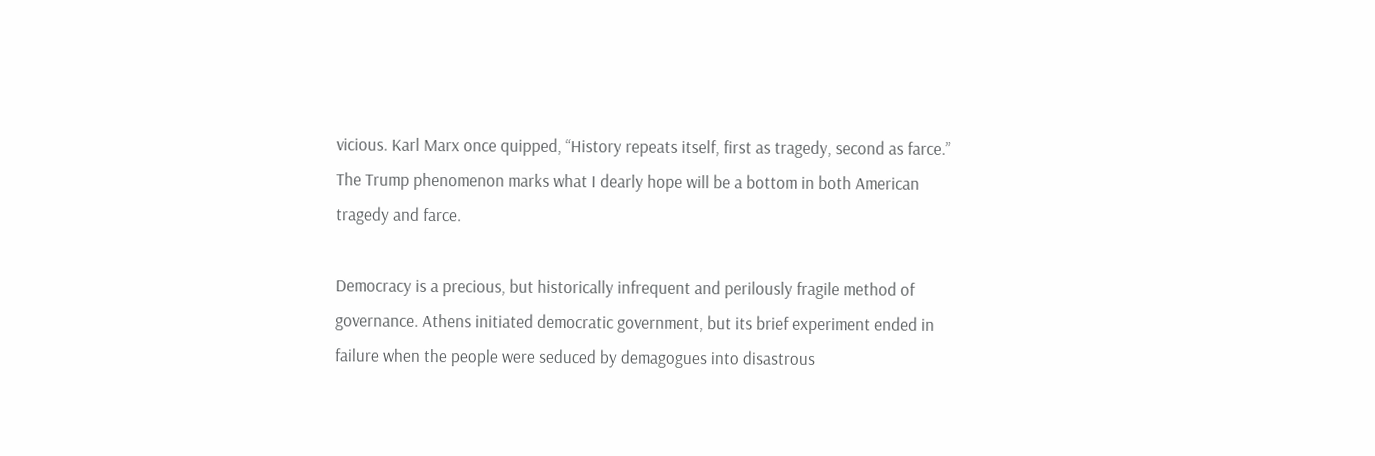vicious. Karl Marx once quipped, “History repeats itself, first as tragedy, second as farce.” The Trump phenomenon marks what I dearly hope will be a bottom in both American tragedy and farce.

Democracy is a precious, but historically infrequent and perilously fragile method of governance. Athens initiated democratic government, but its brief experiment ended in failure when the people were seduced by demagogues into disastrous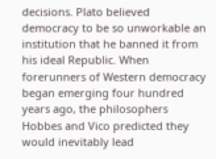decisions. Plato believed democracy to be so unworkable an institution that he banned it from his ideal Republic. When forerunners of Western democracy began emerging four hundred years ago, the philosophers Hobbes and Vico predicted they would inevitably lead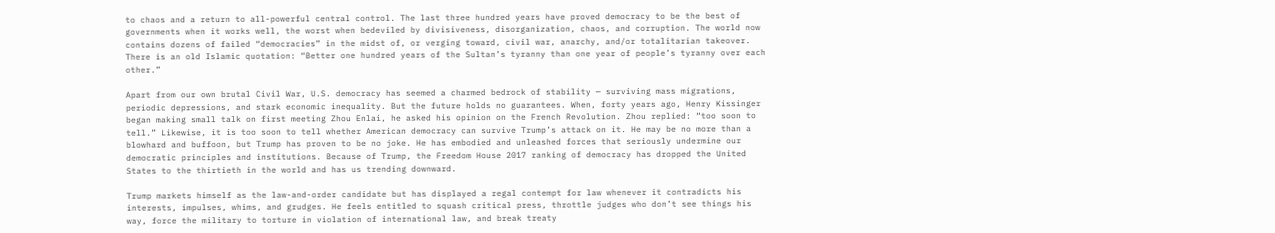to chaos and a return to all-powerful central control. The last three hundred years have proved democracy to be the best of governments when it works well, the worst when bedeviled by divisiveness, disorganization, chaos, and corruption. The world now contains dozens of failed “democracies” in the midst of, or verging toward, civil war, anarchy, and/or totalitarian takeover. There is an old Islamic quotation: “Better one hundred years of the Sultan’s tyranny than one year of people’s tyranny over each other.”

Apart from our own brutal Civil War, U.S. democracy has seemed a charmed bedrock of stability — surviving mass migrations, periodic depressions, and stark economic inequality. But the future holds no guarantees. When, forty years ago, Henry Kissinger began making small talk on first meeting Zhou Enlai, he asked his opinion on the French Revolution. Zhou replied: “too soon to tell.” Likewise, it is too soon to tell whether American democracy can survive Trump’s attack on it. He may be no more than a blowhard and buffoon, but Trump has proven to be no joke. He has embodied and unleashed forces that seriously undermine our democratic principles and institutions. Because of Trump, the Freedom House 2017 ranking of democracy has dropped the United States to the thirtieth in the world and has us trending downward.

Trump markets himself as the law-and-order candidate but has displayed a regal contempt for law whenever it contradicts his interests, impulses, whims, and grudges. He feels entitled to squash critical press, throttle judges who don’t see things his way, force the military to torture in violation of international law, and break treaty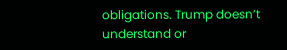obligations. Trump doesn’t understand or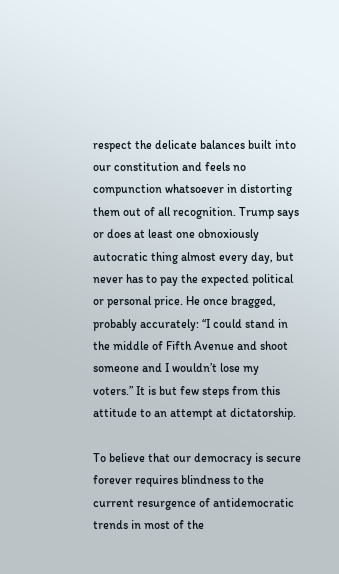respect the delicate balances built into our constitution and feels no compunction whatsoever in distorting them out of all recognition. Trump says or does at least one obnoxiously autocratic thing almost every day, but never has to pay the expected political or personal price. He once bragged, probably accurately: “I could stand in the middle of Fifth Avenue and shoot someone and I wouldn’t lose my voters.” It is but few steps from this attitude to an attempt at dictatorship.

To believe that our democracy is secure forever requires blindness to the current resurgence of antidemocratic trends in most of the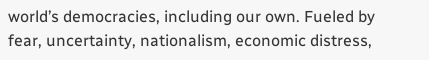world’s democracies, including our own. Fueled by fear, uncertainty, nationalism, economic distress,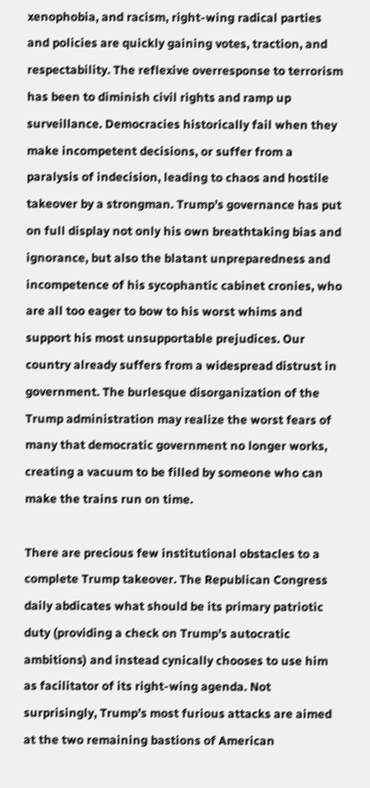xenophobia, and racism, right-wing radical parties and policies are quickly gaining votes, traction, and respectability. The reflexive overresponse to terrorism has been to diminish civil rights and ramp up surveillance. Democracies historically fail when they make incompetent decisions, or suffer from a paralysis of indecision, leading to chaos and hostile takeover by a strongman. Trump’s governance has put on full display not only his own breathtaking bias and ignorance, but also the blatant unpreparedness and incompetence of his sycophantic cabinet cronies, who are all too eager to bow to his worst whims and support his most unsupportable prejudices. Our country already suffers from a widespread distrust in government. The burlesque disorganization of the Trump administration may realize the worst fears of many that democratic government no longer works, creating a vacuum to be filled by someone who can make the trains run on time.

There are precious few institutional obstacles to a complete Trump takeover. The Republican Congress daily abdicates what should be its primary patriotic duty (providing a check on Trump’s autocratic ambitions) and instead cynically chooses to use him as facilitator of its right-wing agenda. Not surprisingly, Trump’s most furious attacks are aimed at the two remaining bastions of American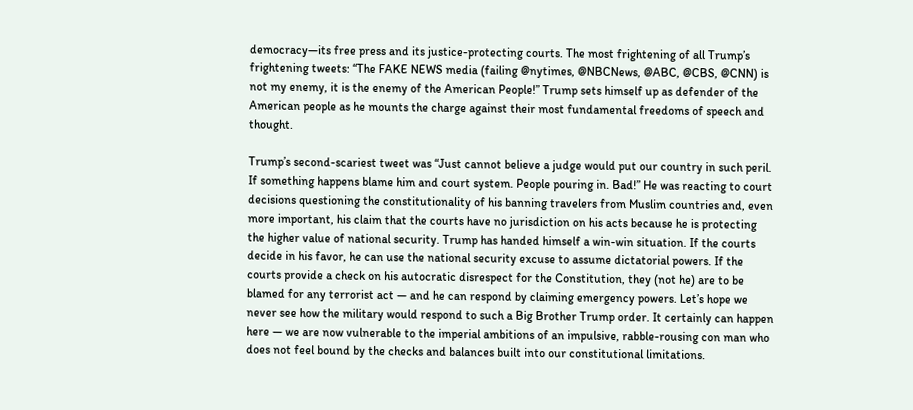democracy—its free press and its justice-protecting courts. The most frightening of all Trump’s frightening tweets: “The FAKE NEWS media (failing @nytimes, @NBCNews, @ABC, @CBS, @CNN) is not my enemy, it is the enemy of the American People!” Trump sets himself up as defender of the American people as he mounts the charge against their most fundamental freedoms of speech and thought.

Trump’s second-scariest tweet was “Just cannot believe a judge would put our country in such peril. If something happens blame him and court system. People pouring in. Bad!” He was reacting to court decisions questioning the constitutionality of his banning travelers from Muslim countries and, even more important, his claim that the courts have no jurisdiction on his acts because he is protecting the higher value of national security. Trump has handed himself a win-win situation. If the courts decide in his favor, he can use the national security excuse to assume dictatorial powers. If the courts provide a check on his autocratic disrespect for the Constitution, they (not he) are to be blamed for any terrorist act — and he can respond by claiming emergency powers. Let’s hope we never see how the military would respond to such a Big Brother Trump order. It certainly can happen here — we are now vulnerable to the imperial ambitions of an impulsive, rabble-rousing con man who does not feel bound by the checks and balances built into our constitutional limitations.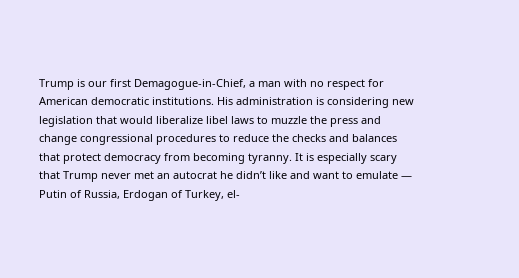Trump is our first Demagogue-in-Chief, a man with no respect for American democratic institutions. His administration is considering new legislation that would liberalize libel laws to muzzle the press and change congressional procedures to reduce the checks and balances that protect democracy from becoming tyranny. It is especially scary that Trump never met an autocrat he didn’t like and want to emulate — Putin of Russia, Erdogan of Turkey, el-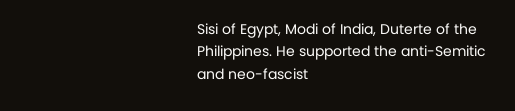Sisi of Egypt, Modi of India, Duterte of the Philippines. He supported the anti-Semitic and neo-fascist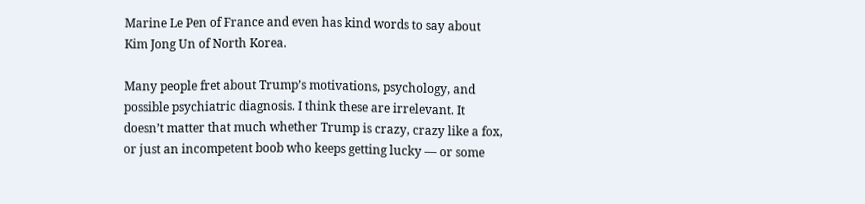Marine Le Pen of France and even has kind words to say about Kim Jong Un of North Korea.

Many people fret about Trump’s motivations, psychology, and possible psychiatric diagnosis. I think these are irrelevant. It doesn’t matter that much whether Trump is crazy, crazy like a fox, or just an incompetent boob who keeps getting lucky — or some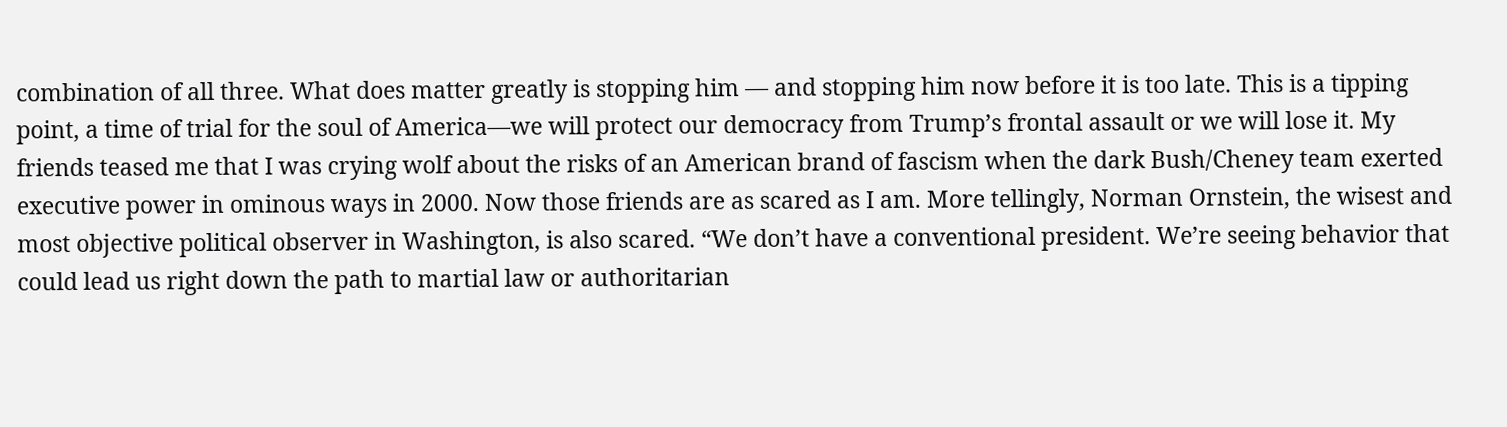combination of all three. What does matter greatly is stopping him — and stopping him now before it is too late. This is a tipping point, a time of trial for the soul of America—we will protect our democracy from Trump’s frontal assault or we will lose it. My friends teased me that I was crying wolf about the risks of an American brand of fascism when the dark Bush/Cheney team exerted executive power in ominous ways in 2000. Now those friends are as scared as I am. More tellingly, Norman Ornstein, the wisest and most objective political observer in Washington, is also scared. “We don’t have a conventional president. We’re seeing behavior that could lead us right down the path to martial law or authoritarian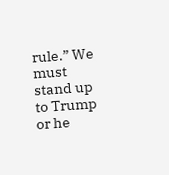rule.” We must stand up to Trump or he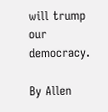will trump our democracy.

By Allen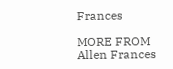Frances

MORE FROM Allen Frances